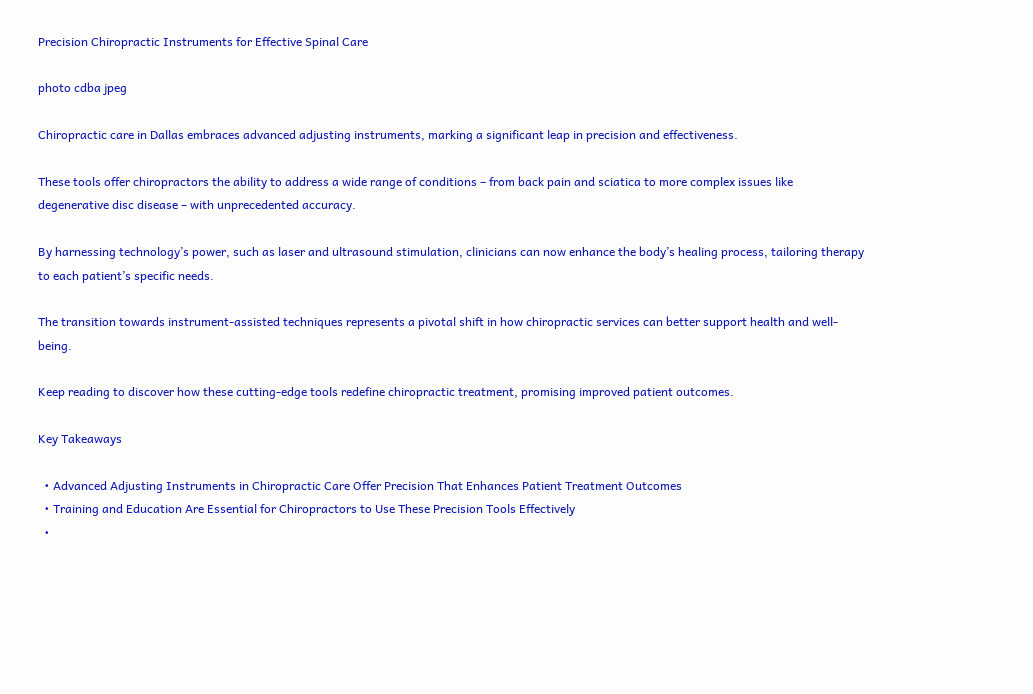Precision Chiropractic Instruments for Effective Spinal Care

photo cdba jpeg

Chiropractic care in Dallas embraces advanced adjusting instruments, marking a significant leap in precision and effectiveness.

These tools offer chiropractors the ability to address a wide range of conditions – from back pain and sciatica to more complex issues like degenerative disc disease – with unprecedented accuracy.

By harnessing technology’s power, such as laser and ultrasound stimulation, clinicians can now enhance the body’s healing process, tailoring therapy to each patient’s specific needs.

The transition towards instrument-assisted techniques represents a pivotal shift in how chiropractic services can better support health and well-being.

Keep reading to discover how these cutting-edge tools redefine chiropractic treatment, promising improved patient outcomes.

Key Takeaways

  • Advanced Adjusting Instruments in Chiropractic Care Offer Precision That Enhances Patient Treatment Outcomes
  • Training and Education Are Essential for Chiropractors to Use These Precision Tools Effectively
  •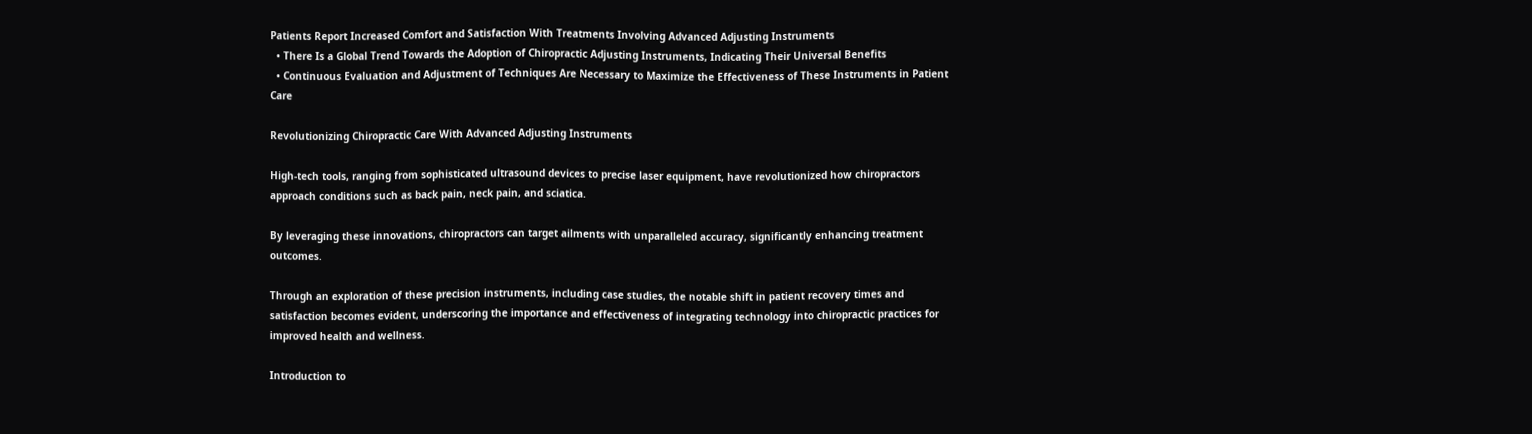Patients Report Increased Comfort and Satisfaction With Treatments Involving Advanced Adjusting Instruments
  • There Is a Global Trend Towards the Adoption of Chiropractic Adjusting Instruments, Indicating Their Universal Benefits
  • Continuous Evaluation and Adjustment of Techniques Are Necessary to Maximize the Effectiveness of These Instruments in Patient Care

Revolutionizing Chiropractic Care With Advanced Adjusting Instruments

High-tech tools, ranging from sophisticated ultrasound devices to precise laser equipment, have revolutionized how chiropractors approach conditions such as back pain, neck pain, and sciatica.

By leveraging these innovations, chiropractors can target ailments with unparalleled accuracy, significantly enhancing treatment outcomes.

Through an exploration of these precision instruments, including case studies, the notable shift in patient recovery times and satisfaction becomes evident, underscoring the importance and effectiveness of integrating technology into chiropractic practices for improved health and wellness.

Introduction to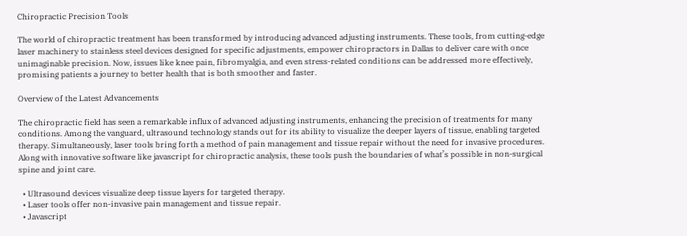Chiropractic Precision Tools

The world of chiropractic treatment has been transformed by introducing advanced adjusting instruments. These tools, from cutting-edge laser machinery to stainless steel devices designed for specific adjustments, empower chiropractors in Dallas to deliver care with once unimaginable precision. Now, issues like knee pain, fibromyalgia, and even stress-related conditions can be addressed more effectively, promising patients a journey to better health that is both smoother and faster.

Overview of the Latest Advancements

The chiropractic field has seen a remarkable influx of advanced adjusting instruments, enhancing the precision of treatments for many conditions. Among the vanguard, ultrasound technology stands out for its ability to visualize the deeper layers of tissue, enabling targeted therapy. Simultaneously, laser tools bring forth a method of pain management and tissue repair without the need for invasive procedures. Along with innovative software like javascript for chiropractic analysis, these tools push the boundaries of what’s possible in non-surgical spine and joint care.

  • Ultrasound devices visualize deep tissue layers for targeted therapy.
  • Laser tools offer non-invasive pain management and tissue repair.
  • Javascript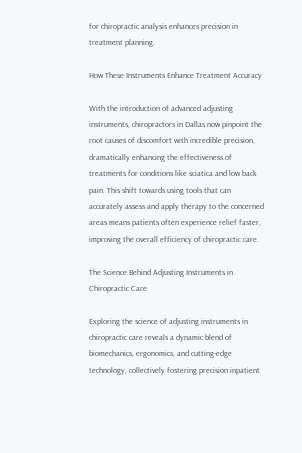for chiropractic analysis enhances precision in treatment planning.

How These Instruments Enhance Treatment Accuracy

With the introduction of advanced adjusting instruments, chiropractors in Dallas now pinpoint the root causes of discomfort with incredible precision, dramatically enhancing the effectiveness of treatments for conditions like sciatica and low back pain. This shift towards using tools that can accurately assess and apply therapy to the concerned areas means patients often experience relief faster, improving the overall efficiency of chiropractic care.

The Science Behind Adjusting Instruments in Chiropractic Care

Exploring the science of adjusting instruments in chiropractic care reveals a dynamic blend of biomechanics, ergonomics, and cutting-edge technology, collectively fostering precision inpatient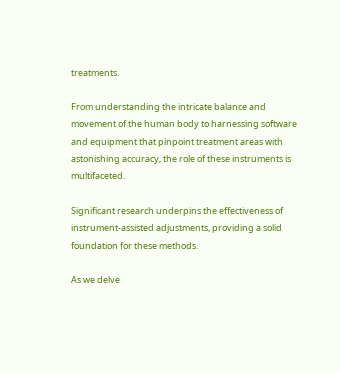treatments.

From understanding the intricate balance and movement of the human body to harnessing software and equipment that pinpoint treatment areas with astonishing accuracy, the role of these instruments is multifaceted.

Significant research underpins the effectiveness of instrument-assisted adjustments, providing a solid foundation for these methods.

As we delve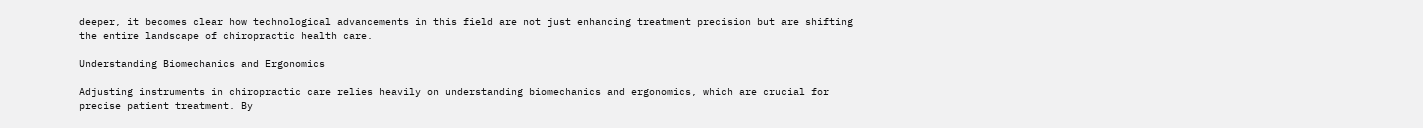deeper, it becomes clear how technological advancements in this field are not just enhancing treatment precision but are shifting the entire landscape of chiropractic health care.

Understanding Biomechanics and Ergonomics

Adjusting instruments in chiropractic care relies heavily on understanding biomechanics and ergonomics, which are crucial for precise patient treatment. By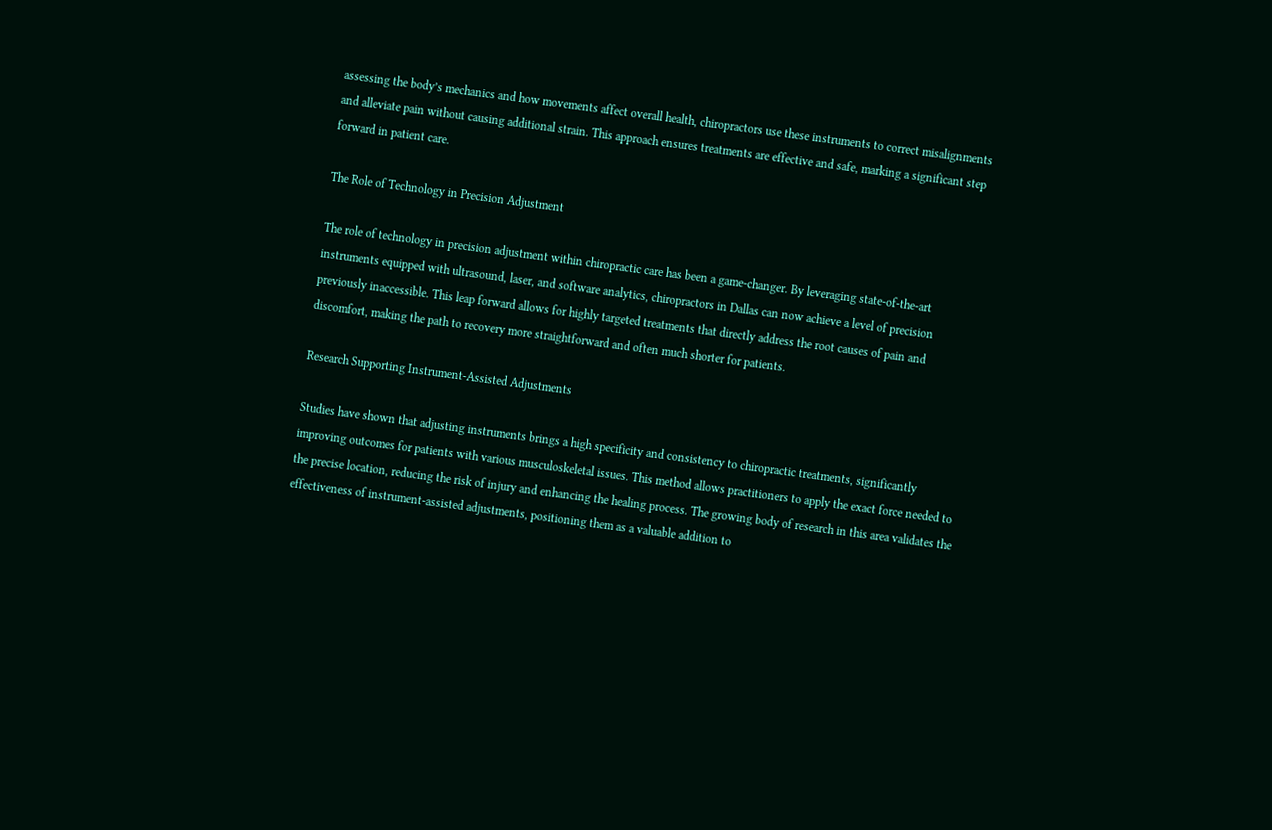assessing the body’s mechanics and how movements affect overall health, chiropractors use these instruments to correct misalignments and alleviate pain without causing additional strain. This approach ensures treatments are effective and safe, marking a significant step forward in patient care.

The Role of Technology in Precision Adjustment

The role of technology in precision adjustment within chiropractic care has been a game-changer. By leveraging state-of-the-art instruments equipped with ultrasound, laser, and software analytics, chiropractors in Dallas can now achieve a level of precision previously inaccessible. This leap forward allows for highly targeted treatments that directly address the root causes of pain and discomfort, making the path to recovery more straightforward and often much shorter for patients.

Research Supporting Instrument-Assisted Adjustments

Studies have shown that adjusting instruments brings a high specificity and consistency to chiropractic treatments, significantly improving outcomes for patients with various musculoskeletal issues. This method allows practitioners to apply the exact force needed to the precise location, reducing the risk of injury and enhancing the healing process. The growing body of research in this area validates the effectiveness of instrument-assisted adjustments, positioning them as a valuable addition to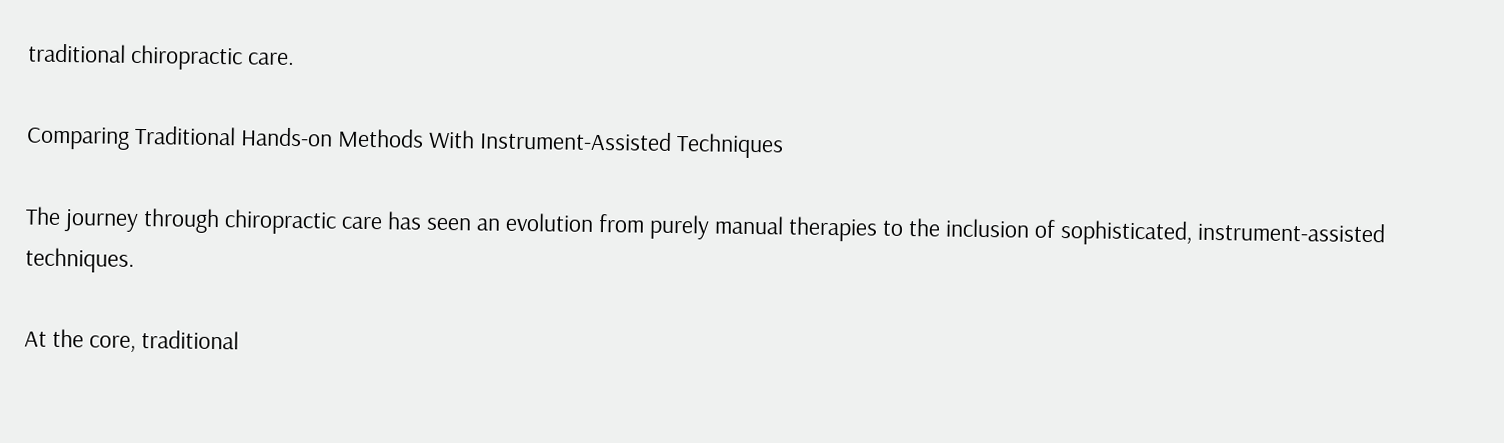traditional chiropractic care.

Comparing Traditional Hands-on Methods With Instrument-Assisted Techniques

The journey through chiropractic care has seen an evolution from purely manual therapies to the inclusion of sophisticated, instrument-assisted techniques.

At the core, traditional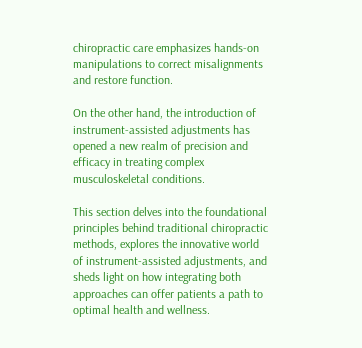chiropractic care emphasizes hands-on manipulations to correct misalignments and restore function.

On the other hand, the introduction of instrument-assisted adjustments has opened a new realm of precision and efficacy in treating complex musculoskeletal conditions.

This section delves into the foundational principles behind traditional chiropractic methods, explores the innovative world of instrument-assisted adjustments, and sheds light on how integrating both approaches can offer patients a path to optimal health and wellness.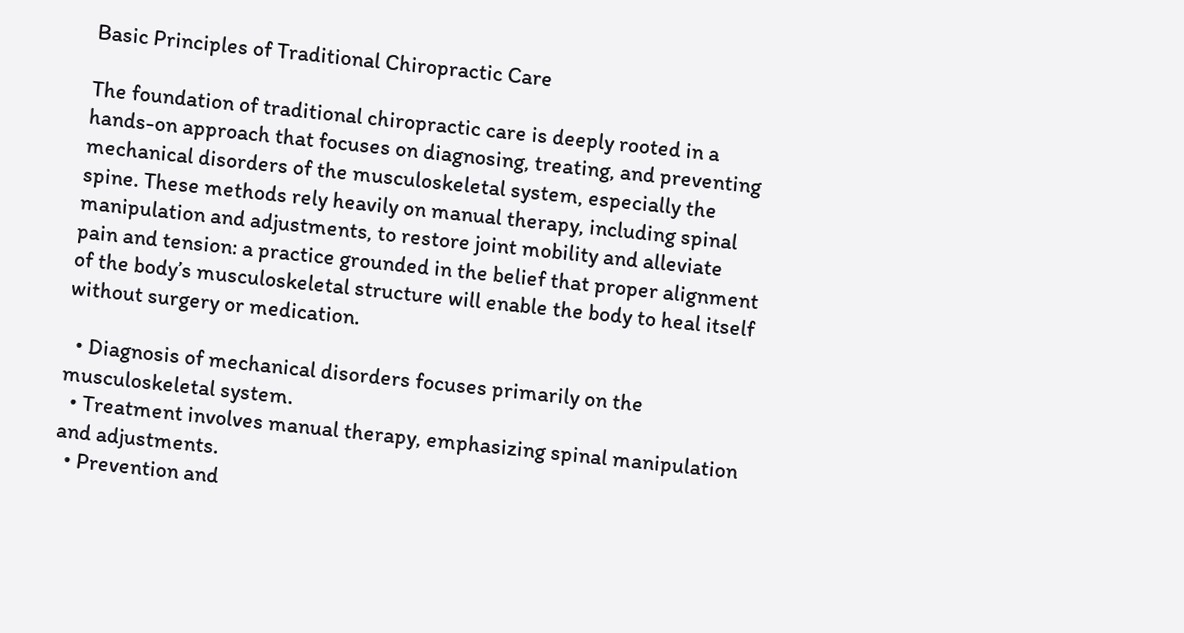Basic Principles of Traditional Chiropractic Care

The foundation of traditional chiropractic care is deeply rooted in a hands-on approach that focuses on diagnosing, treating, and preventing mechanical disorders of the musculoskeletal system, especially the spine. These methods rely heavily on manual therapy, including spinal manipulation and adjustments, to restore joint mobility and alleviate pain and tension: a practice grounded in the belief that proper alignment of the body’s musculoskeletal structure will enable the body to heal itself without surgery or medication.

  • Diagnosis of mechanical disorders focuses primarily on the musculoskeletal system.
  • Treatment involves manual therapy, emphasizing spinal manipulation and adjustments.
  • Prevention and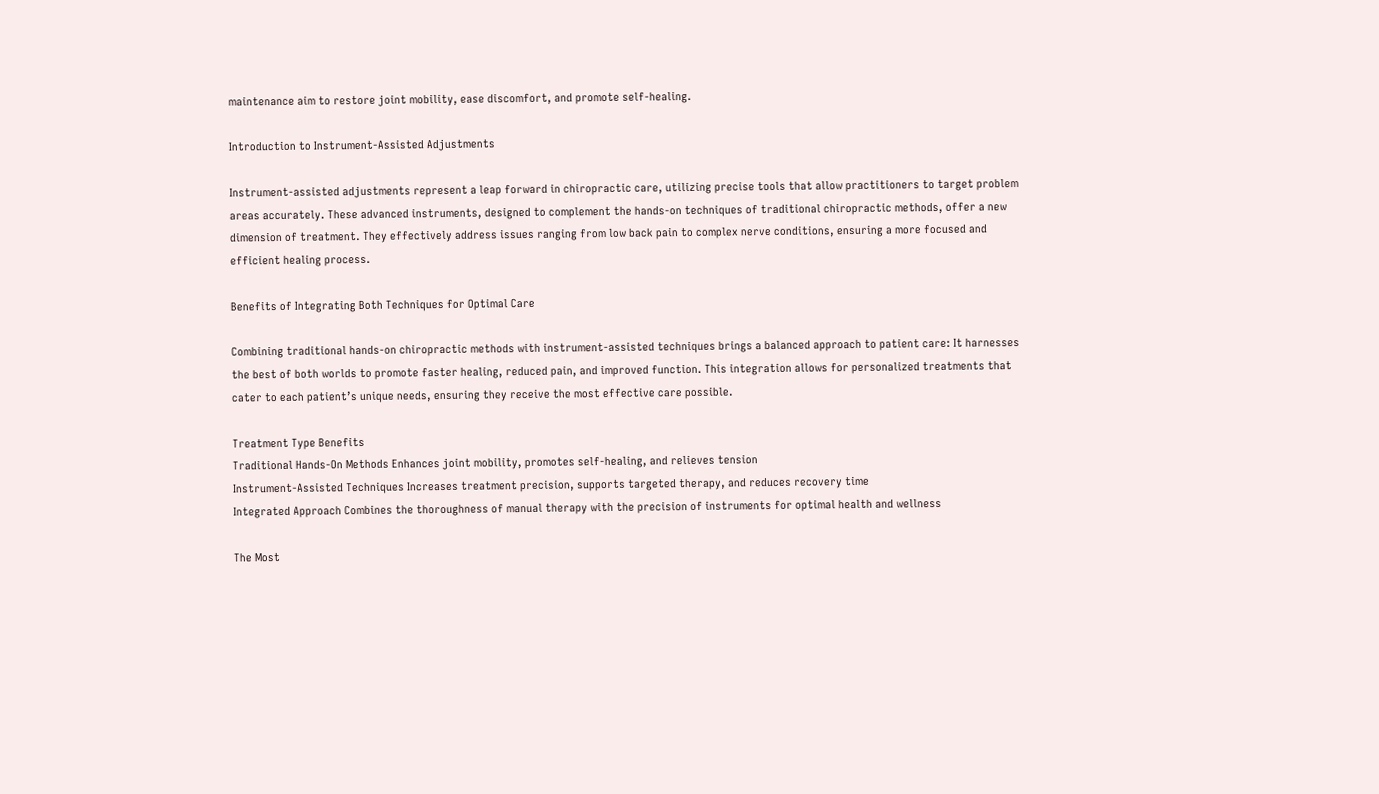maintenance aim to restore joint mobility, ease discomfort, and promote self-healing.

Introduction to Instrument-Assisted Adjustments

Instrument-assisted adjustments represent a leap forward in chiropractic care, utilizing precise tools that allow practitioners to target problem areas accurately. These advanced instruments, designed to complement the hands-on techniques of traditional chiropractic methods, offer a new dimension of treatment. They effectively address issues ranging from low back pain to complex nerve conditions, ensuring a more focused and efficient healing process.

Benefits of Integrating Both Techniques for Optimal Care

Combining traditional hands-on chiropractic methods with instrument-assisted techniques brings a balanced approach to patient care: It harnesses the best of both worlds to promote faster healing, reduced pain, and improved function. This integration allows for personalized treatments that cater to each patient’s unique needs, ensuring they receive the most effective care possible.

Treatment Type Benefits
Traditional Hands-On Methods Enhances joint mobility, promotes self-healing, and relieves tension
Instrument-Assisted Techniques Increases treatment precision, supports targeted therapy, and reduces recovery time
Integrated Approach Combines the thoroughness of manual therapy with the precision of instruments for optimal health and wellness

The Most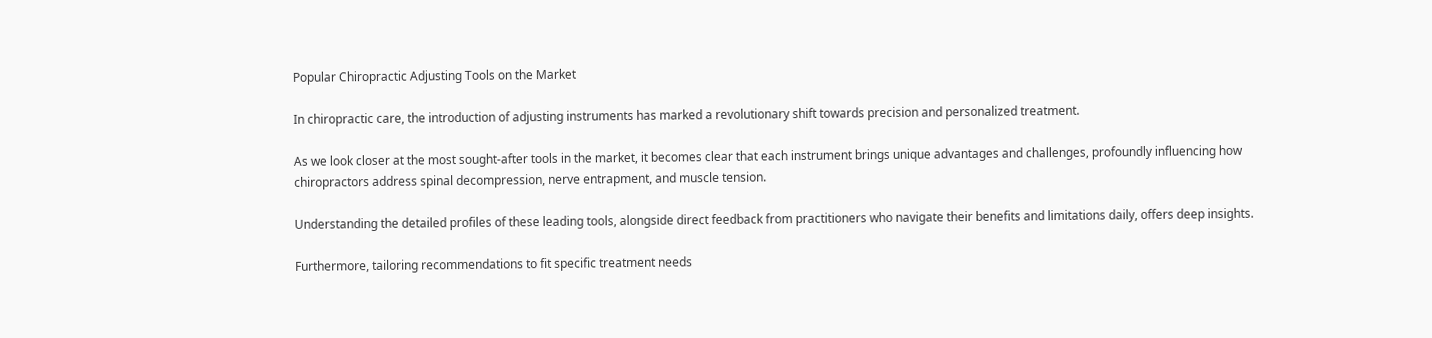Popular Chiropractic Adjusting Tools on the Market

In chiropractic care, the introduction of adjusting instruments has marked a revolutionary shift towards precision and personalized treatment.

As we look closer at the most sought-after tools in the market, it becomes clear that each instrument brings unique advantages and challenges, profoundly influencing how chiropractors address spinal decompression, nerve entrapment, and muscle tension.

Understanding the detailed profiles of these leading tools, alongside direct feedback from practitioners who navigate their benefits and limitations daily, offers deep insights.

Furthermore, tailoring recommendations to fit specific treatment needs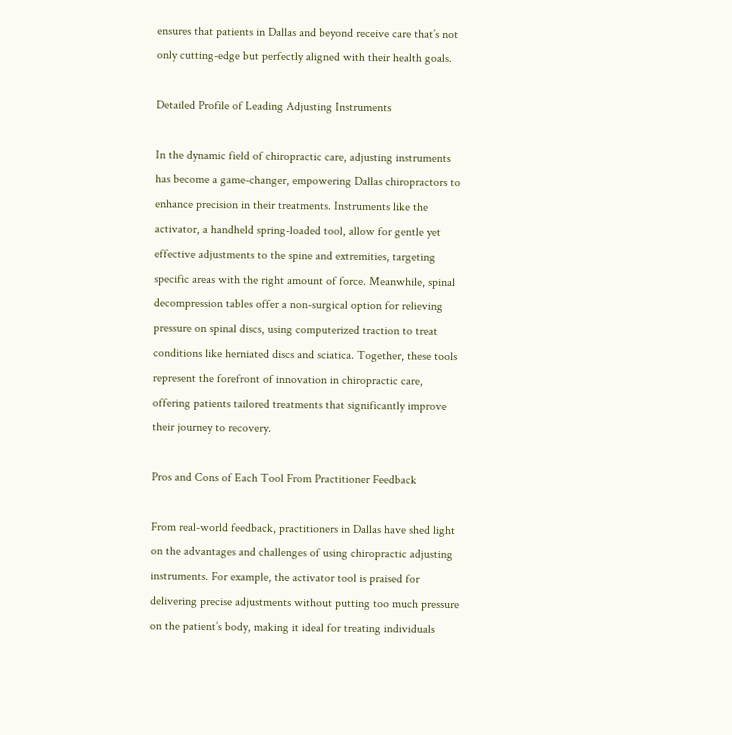ensures that patients in Dallas and beyond receive care that’s not only cutting-edge but perfectly aligned with their health goals.

Detailed Profile of Leading Adjusting Instruments

In the dynamic field of chiropractic care, adjusting instruments has become a game-changer, empowering Dallas chiropractors to enhance precision in their treatments. Instruments like the activator, a handheld spring-loaded tool, allow for gentle yet effective adjustments to the spine and extremities, targeting specific areas with the right amount of force. Meanwhile, spinal decompression tables offer a non-surgical option for relieving pressure on spinal discs, using computerized traction to treat conditions like herniated discs and sciatica. Together, these tools represent the forefront of innovation in chiropractic care, offering patients tailored treatments that significantly improve their journey to recovery.

Pros and Cons of Each Tool From Practitioner Feedback

From real-world feedback, practitioners in Dallas have shed light on the advantages and challenges of using chiropractic adjusting instruments. For example, the activator tool is praised for delivering precise adjustments without putting too much pressure on the patient’s body, making it ideal for treating individuals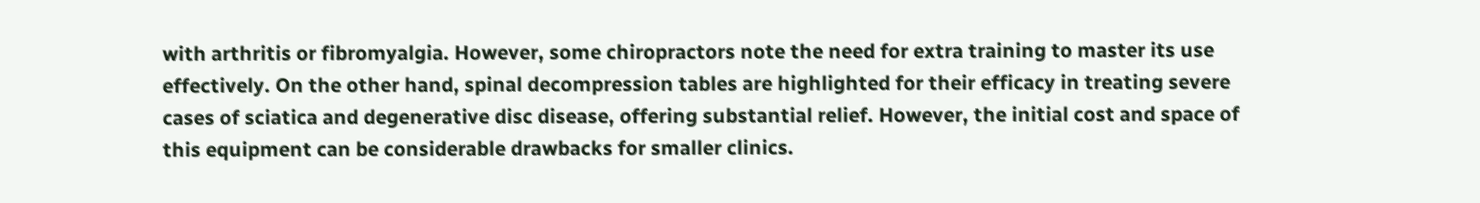with arthritis or fibromyalgia. However, some chiropractors note the need for extra training to master its use effectively. On the other hand, spinal decompression tables are highlighted for their efficacy in treating severe cases of sciatica and degenerative disc disease, offering substantial relief. However, the initial cost and space of this equipment can be considerable drawbacks for smaller clinics.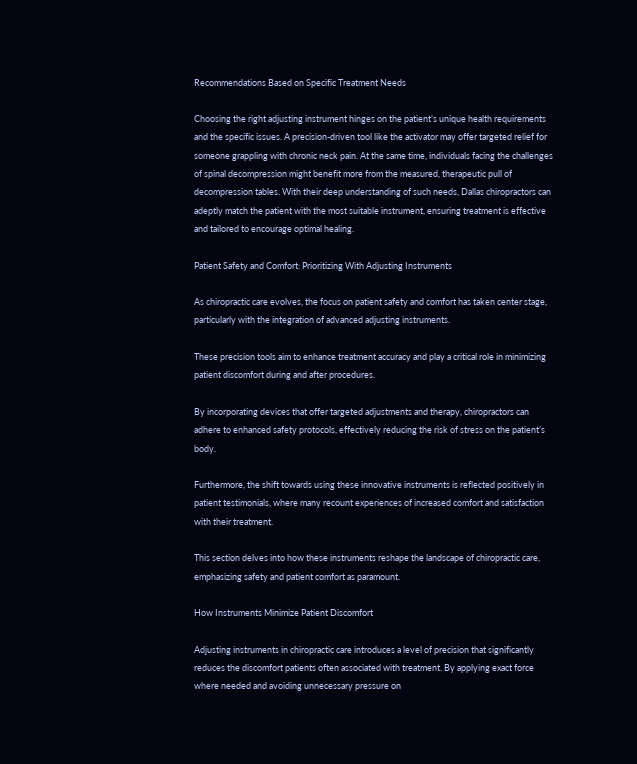Recommendations Based on Specific Treatment Needs

Choosing the right adjusting instrument hinges on the patient’s unique health requirements and the specific issues. A precision-driven tool like the activator may offer targeted relief for someone grappling with chronic neck pain. At the same time, individuals facing the challenges of spinal decompression might benefit more from the measured, therapeutic pull of decompression tables. With their deep understanding of such needs, Dallas chiropractors can adeptly match the patient with the most suitable instrument, ensuring treatment is effective and tailored to encourage optimal healing.

Patient Safety and Comfort: Prioritizing With Adjusting Instruments

As chiropractic care evolves, the focus on patient safety and comfort has taken center stage, particularly with the integration of advanced adjusting instruments.

These precision tools aim to enhance treatment accuracy and play a critical role in minimizing patient discomfort during and after procedures.

By incorporating devices that offer targeted adjustments and therapy, chiropractors can adhere to enhanced safety protocols, effectively reducing the risk of stress on the patient’s body.

Furthermore, the shift towards using these innovative instruments is reflected positively in patient testimonials, where many recount experiences of increased comfort and satisfaction with their treatment.

This section delves into how these instruments reshape the landscape of chiropractic care, emphasizing safety and patient comfort as paramount.

How Instruments Minimize Patient Discomfort

Adjusting instruments in chiropractic care introduces a level of precision that significantly reduces the discomfort patients often associated with treatment. By applying exact force where needed and avoiding unnecessary pressure on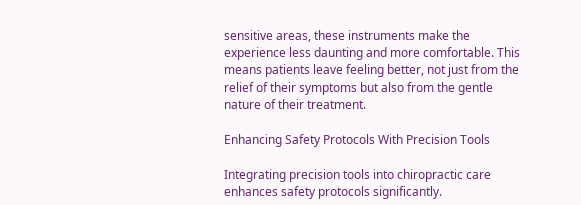sensitive areas, these instruments make the experience less daunting and more comfortable. This means patients leave feeling better, not just from the relief of their symptoms but also from the gentle nature of their treatment.

Enhancing Safety Protocols With Precision Tools

Integrating precision tools into chiropractic care enhances safety protocols significantly.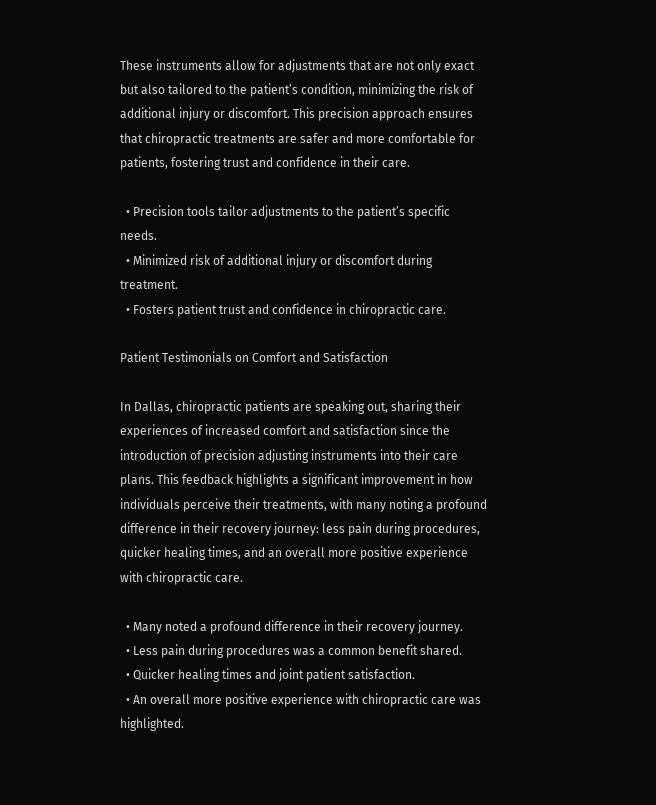These instruments allow for adjustments that are not only exact but also tailored to the patient’s condition, minimizing the risk of additional injury or discomfort. This precision approach ensures that chiropractic treatments are safer and more comfortable for patients, fostering trust and confidence in their care.

  • Precision tools tailor adjustments to the patient’s specific needs.
  • Minimized risk of additional injury or discomfort during treatment.
  • Fosters patient trust and confidence in chiropractic care.

Patient Testimonials on Comfort and Satisfaction

In Dallas, chiropractic patients are speaking out, sharing their experiences of increased comfort and satisfaction since the introduction of precision adjusting instruments into their care plans. This feedback highlights a significant improvement in how individuals perceive their treatments, with many noting a profound difference in their recovery journey: less pain during procedures, quicker healing times, and an overall more positive experience with chiropractic care.

  • Many noted a profound difference in their recovery journey.
  • Less pain during procedures was a common benefit shared.
  • Quicker healing times and joint patient satisfaction.
  • An overall more positive experience with chiropractic care was highlighted.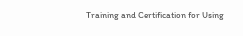Training and Certification for Using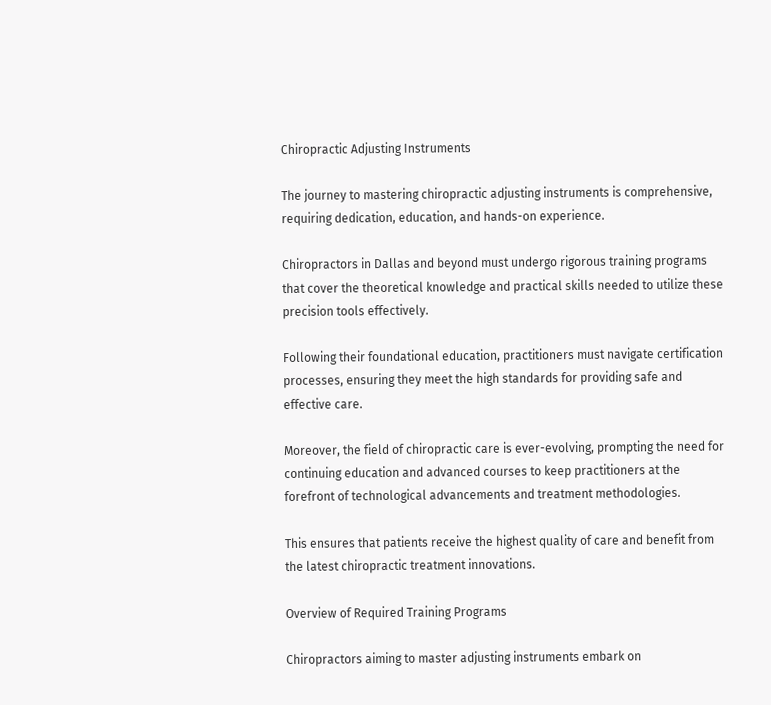Chiropractic Adjusting Instruments

The journey to mastering chiropractic adjusting instruments is comprehensive, requiring dedication, education, and hands-on experience.

Chiropractors in Dallas and beyond must undergo rigorous training programs that cover the theoretical knowledge and practical skills needed to utilize these precision tools effectively.

Following their foundational education, practitioners must navigate certification processes, ensuring they meet the high standards for providing safe and effective care.

Moreover, the field of chiropractic care is ever-evolving, prompting the need for continuing education and advanced courses to keep practitioners at the forefront of technological advancements and treatment methodologies.

This ensures that patients receive the highest quality of care and benefit from the latest chiropractic treatment innovations.

Overview of Required Training Programs

Chiropractors aiming to master adjusting instruments embark on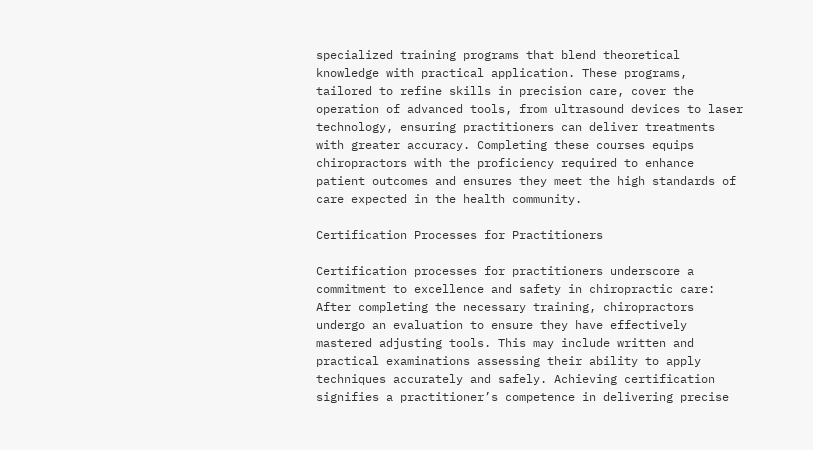specialized training programs that blend theoretical knowledge with practical application. These programs, tailored to refine skills in precision care, cover the operation of advanced tools, from ultrasound devices to laser technology, ensuring practitioners can deliver treatments with greater accuracy. Completing these courses equips chiropractors with the proficiency required to enhance patient outcomes and ensures they meet the high standards of care expected in the health community.

Certification Processes for Practitioners

Certification processes for practitioners underscore a commitment to excellence and safety in chiropractic care: After completing the necessary training, chiropractors undergo an evaluation to ensure they have effectively mastered adjusting tools. This may include written and practical examinations assessing their ability to apply techniques accurately and safely. Achieving certification signifies a practitioner’s competence in delivering precise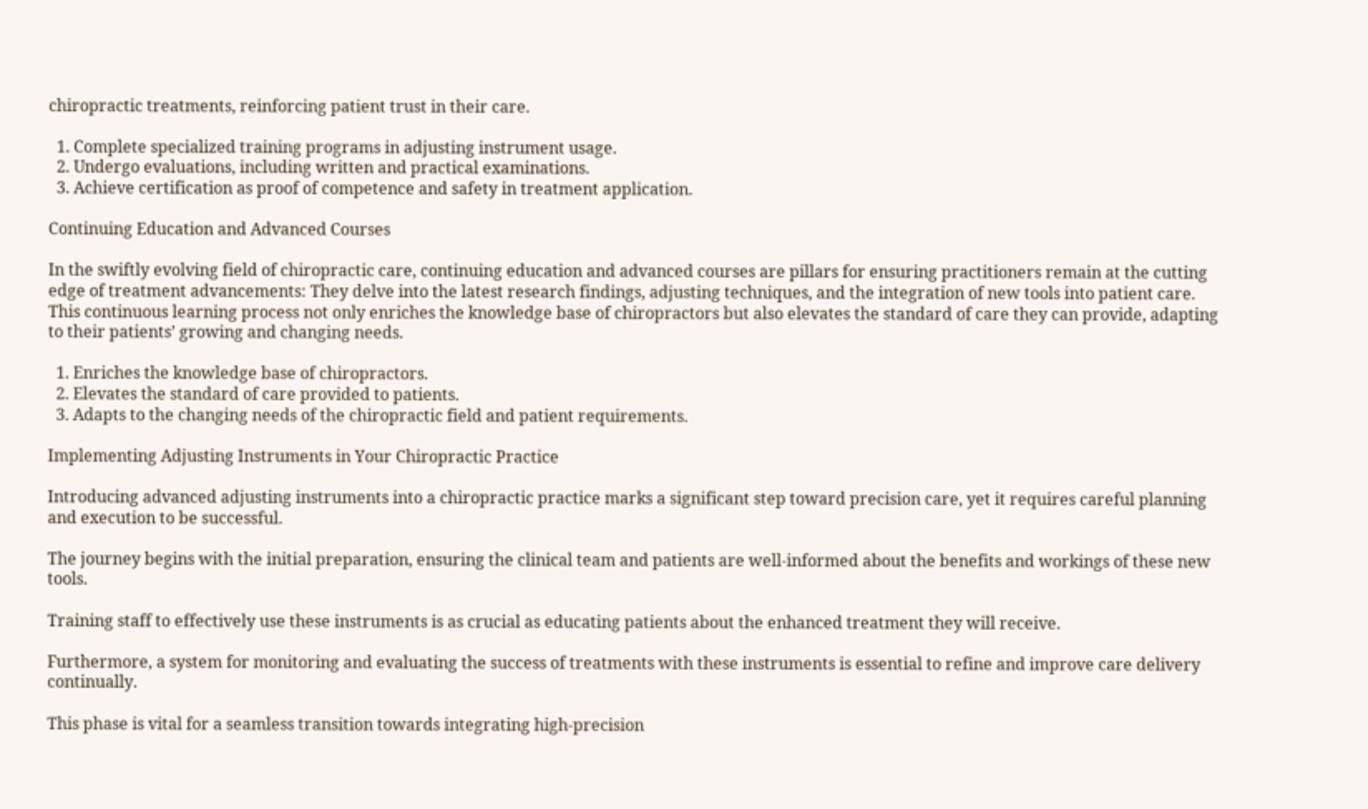chiropractic treatments, reinforcing patient trust in their care.

  1. Complete specialized training programs in adjusting instrument usage.
  2. Undergo evaluations, including written and practical examinations.
  3. Achieve certification as proof of competence and safety in treatment application.

Continuing Education and Advanced Courses

In the swiftly evolving field of chiropractic care, continuing education and advanced courses are pillars for ensuring practitioners remain at the cutting edge of treatment advancements: They delve into the latest research findings, adjusting techniques, and the integration of new tools into patient care. This continuous learning process not only enriches the knowledge base of chiropractors but also elevates the standard of care they can provide, adapting to their patients’ growing and changing needs.

  1. Enriches the knowledge base of chiropractors.
  2. Elevates the standard of care provided to patients.
  3. Adapts to the changing needs of the chiropractic field and patient requirements.

Implementing Adjusting Instruments in Your Chiropractic Practice

Introducing advanced adjusting instruments into a chiropractic practice marks a significant step toward precision care, yet it requires careful planning and execution to be successful.

The journey begins with the initial preparation, ensuring the clinical team and patients are well-informed about the benefits and workings of these new tools.

Training staff to effectively use these instruments is as crucial as educating patients about the enhanced treatment they will receive.

Furthermore, a system for monitoring and evaluating the success of treatments with these instruments is essential to refine and improve care delivery continually.

This phase is vital for a seamless transition towards integrating high-precision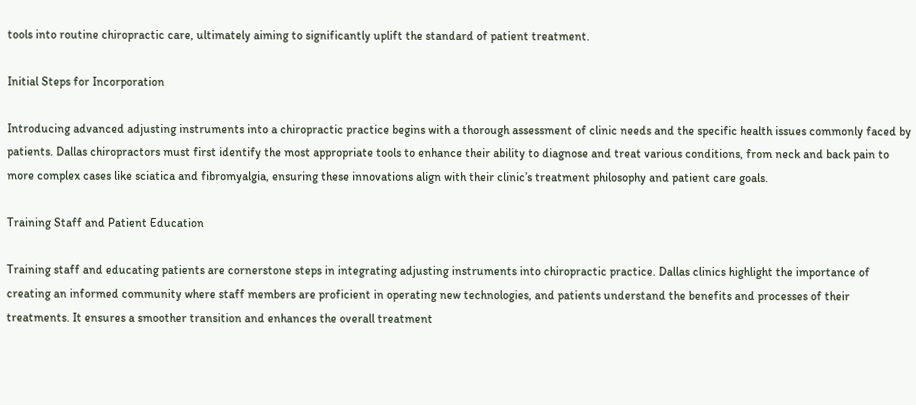tools into routine chiropractic care, ultimately aiming to significantly uplift the standard of patient treatment.

Initial Steps for Incorporation

Introducing advanced adjusting instruments into a chiropractic practice begins with a thorough assessment of clinic needs and the specific health issues commonly faced by patients. Dallas chiropractors must first identify the most appropriate tools to enhance their ability to diagnose and treat various conditions, from neck and back pain to more complex cases like sciatica and fibromyalgia, ensuring these innovations align with their clinic’s treatment philosophy and patient care goals.

Training Staff and Patient Education

Training staff and educating patients are cornerstone steps in integrating adjusting instruments into chiropractic practice. Dallas clinics highlight the importance of creating an informed community where staff members are proficient in operating new technologies, and patients understand the benefits and processes of their treatments. It ensures a smoother transition and enhances the overall treatment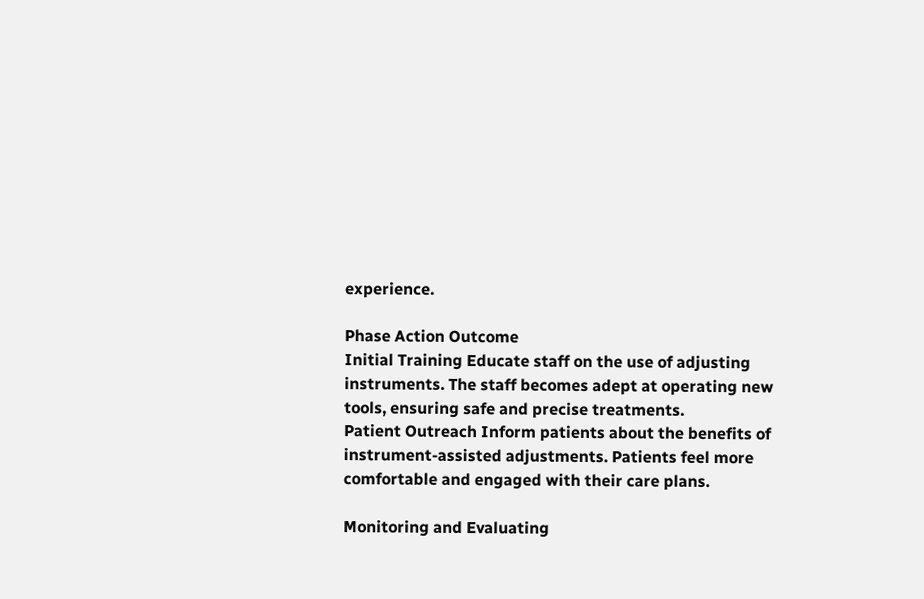experience.

Phase Action Outcome
Initial Training Educate staff on the use of adjusting instruments. The staff becomes adept at operating new tools, ensuring safe and precise treatments.
Patient Outreach Inform patients about the benefits of instrument-assisted adjustments. Patients feel more comfortable and engaged with their care plans.

Monitoring and Evaluating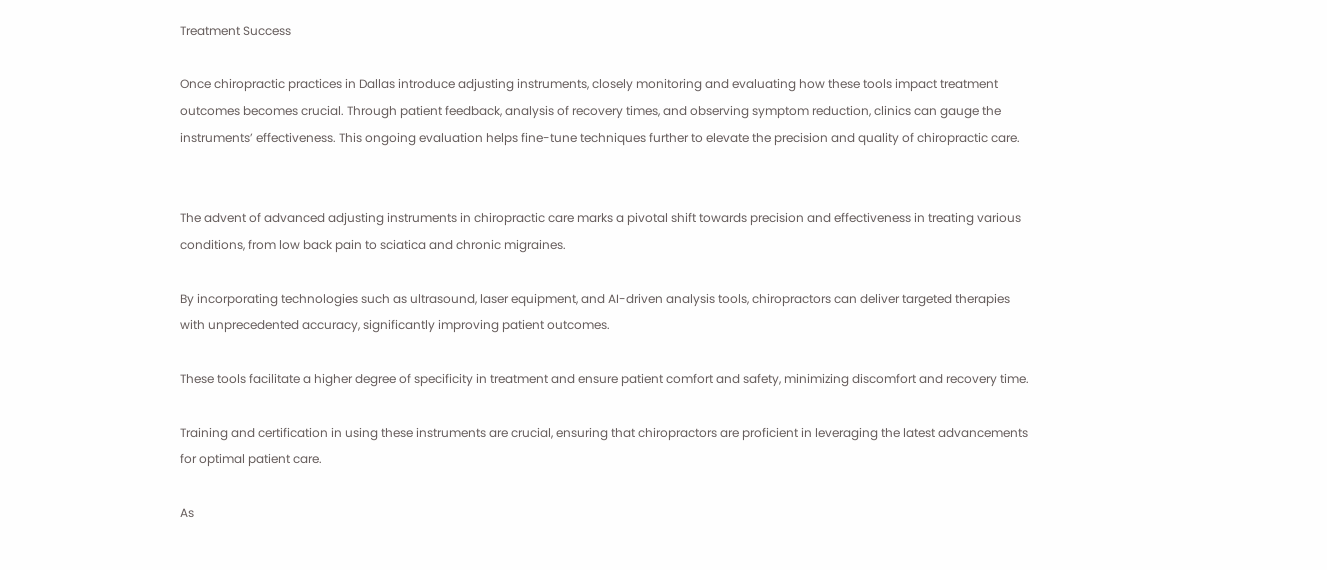Treatment Success

Once chiropractic practices in Dallas introduce adjusting instruments, closely monitoring and evaluating how these tools impact treatment outcomes becomes crucial. Through patient feedback, analysis of recovery times, and observing symptom reduction, clinics can gauge the instruments’ effectiveness. This ongoing evaluation helps fine-tune techniques further to elevate the precision and quality of chiropractic care.


The advent of advanced adjusting instruments in chiropractic care marks a pivotal shift towards precision and effectiveness in treating various conditions, from low back pain to sciatica and chronic migraines.

By incorporating technologies such as ultrasound, laser equipment, and AI-driven analysis tools, chiropractors can deliver targeted therapies with unprecedented accuracy, significantly improving patient outcomes.

These tools facilitate a higher degree of specificity in treatment and ensure patient comfort and safety, minimizing discomfort and recovery time.

Training and certification in using these instruments are crucial, ensuring that chiropractors are proficient in leveraging the latest advancements for optimal patient care.

As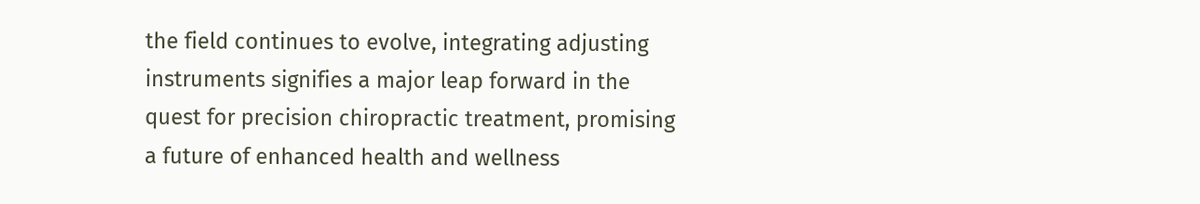the field continues to evolve, integrating adjusting instruments signifies a major leap forward in the quest for precision chiropractic treatment, promising a future of enhanced health and wellness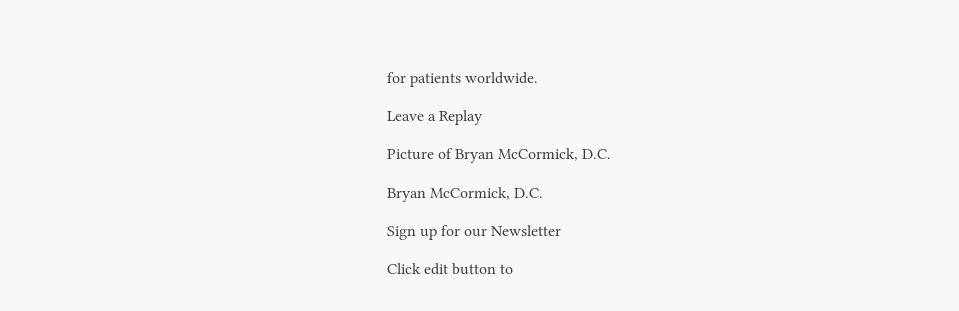for patients worldwide.

Leave a Replay

Picture of Bryan McCormick, D.C.

Bryan McCormick, D.C.

Sign up for our Newsletter

Click edit button to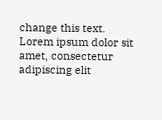change this text. Lorem ipsum dolor sit amet, consectetur adipiscing elit